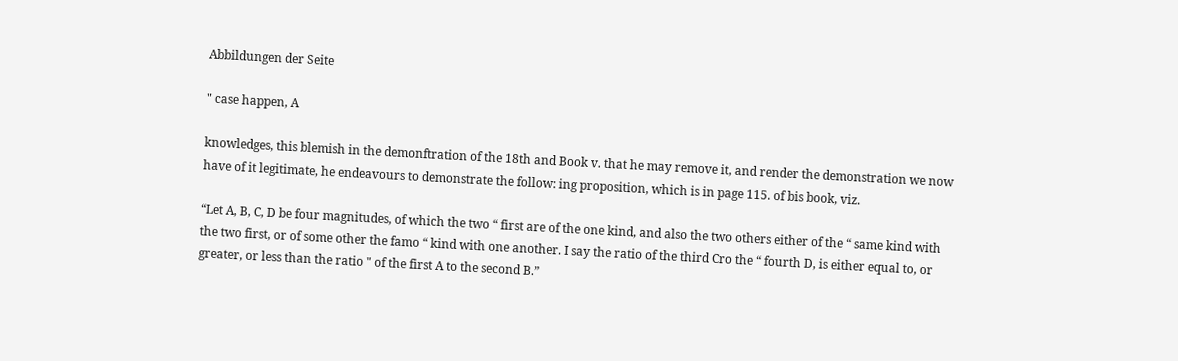Abbildungen der Seite

" case happen, A

knowledges, this blemish in the demonftration of the 18th and Book v. that he may remove it, and render the demonstration we now have of it legitimate, he endeavours to demonstrate the follow: ing proposition, which is in page 115. of bis book, viz.

“Let A, B, C, D be four magnitudes, of which the two “ first are of the one kind, and also the two others either of the “ same kind with the two first, or of some other the famo “ kind with one another. I say the ratio of the third Cro the “ fourth D, is either equal to, or greater, or less than the ratio " of the first A to the second B.”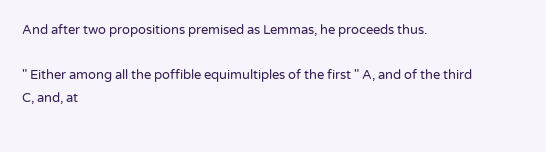And after two propositions premised as Lemmas, he proceeds thus.

" Either among all the poffible equimultiples of the first " A, and of the third C, and, at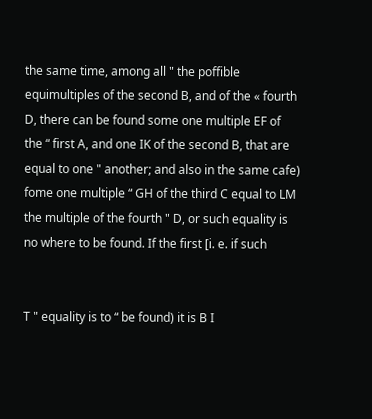the same time, among all " the poffible equimultiples of the second B, and of the « fourth D, there can be found some one multiple EF of the “ first A, and one IK of the second B, that are equal to one " another; and also in the same cafe) fome one multiple “ GH of the third C equal to LM the multiple of the fourth " D, or such equality is no where to be found. If the first [i. e. if such


T " equality is to “ be found) it is B I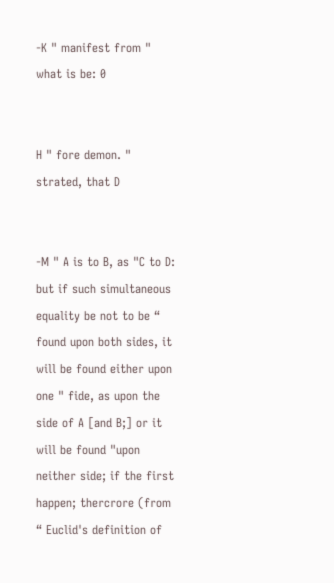-K " manifest from " what is be: 0


H " fore demon. " strated, that D


-M " A is to B, as "C to D: but if such simultaneous equality be not to be “ found upon both sides, it will be found either upon one " fide, as upon the side of A [and B;] or it will be found "upon neither side; if the first happen; thercrore (from “ Euclid's definition of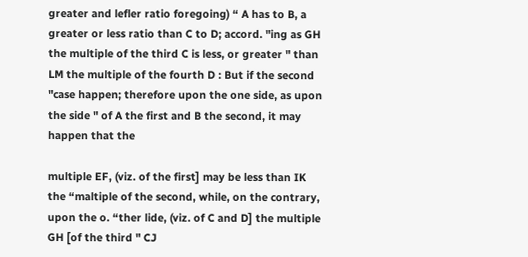greater and lefler ratio foregoing) “ A has to B, a greater or less ratio than C to D; accord. "ing as GH the multiple of the third C is less, or greater " than LM the multiple of the fourth D : But if the second "case happen; therefore upon the one side, as upon the side " of A the first and B the second, it may happen that the

multiple EF, (viz. of the first] may be less than IK the “maltiple of the second, while, on the contrary, upon the o. “ther lide, (viz. of C and D] the multiple GH [of the third " CJ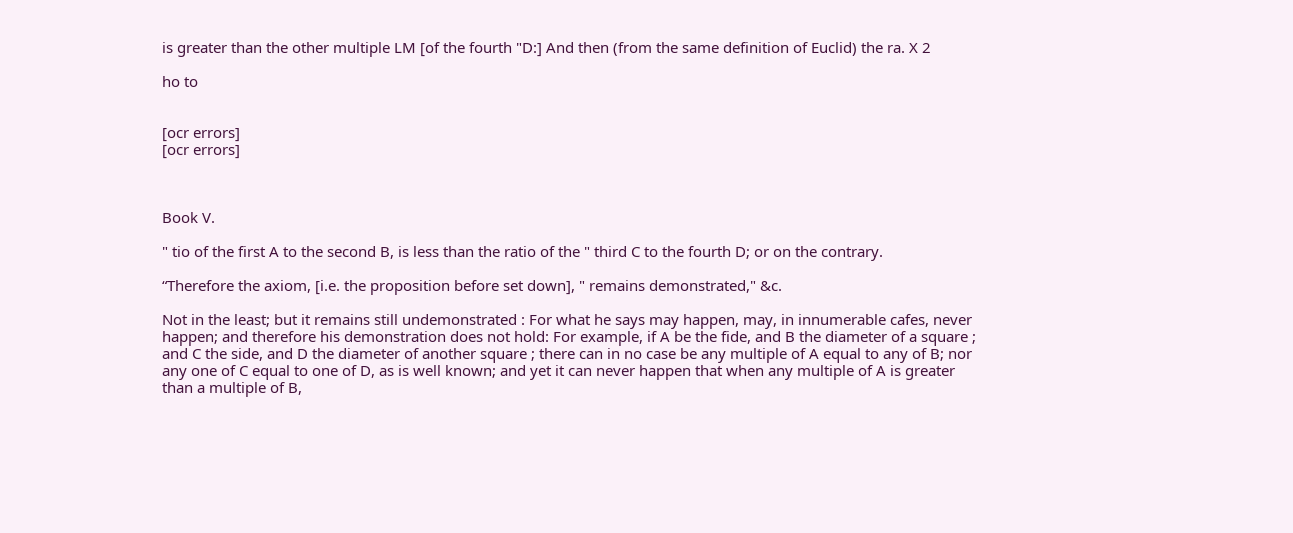is greater than the other multiple LM [of the fourth "D:] And then (from the same definition of Euclid) the ra. X 2

ho to


[ocr errors]
[ocr errors]



Book V.

" tio of the first A to the second B, is less than the ratio of the " third C to the fourth D; or on the contrary.

“Therefore the axiom, [i.e. the proposition before set down], " remains demonstrated," &c.

Not in the least; but it remains still undemonstrated : For what he says may happen, may, in innumerable cafes, never happen; and therefore his demonstration does not hold: For example, if A be the fide, and B the diameter of a square ; and C the side, and D the diameter of another square ; there can in no case be any multiple of A equal to any of B; nor any one of C equal to one of D, as is well known; and yet it can never happen that when any multiple of A is greater than a multiple of B,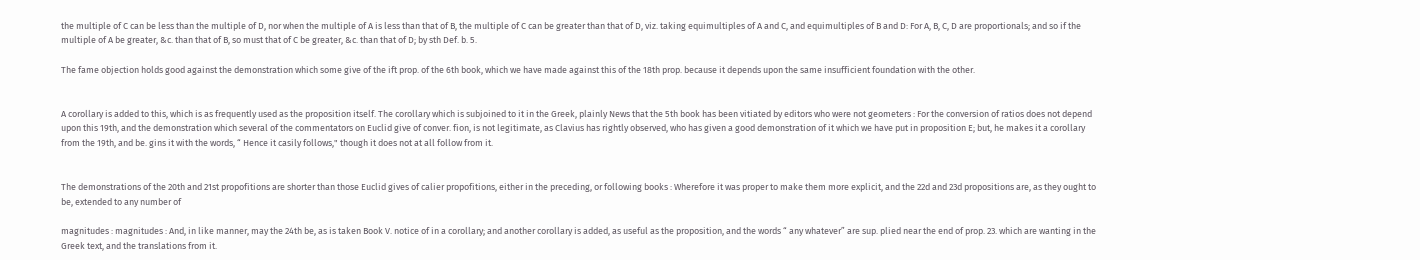the multiple of C can be less than the multiple of D, nor when the multiple of A is less than that of B, the multiple of C can be greater than that of D, viz. taking equimultiples of A and C, and equimultiples of B and D: For A, B, C, D are proportionals; and so if the multiple of A be greater, &c. than that of B, so must that of C be greater, &c. than that of D; by sth Def. b. 5.

The fame objection holds good against the demonstration which some give of the ift prop. of the 6th book, which we have made against this of the 18th prop. because it depends upon the same insufficient foundation with the other.


A corollary is added to this, which is as frequently used as the proposition itself. The corollary which is subjoined to it in the Greek, plainly News that the 5th book has been vitiated by editors who were not geometers : For the conversion of ratios does not depend upon this 19th, and the demonstration which several of the commentators on Euclid give of conver. fion, is not legitimate, as Clavius has rightly observed, who has given a good demonstration of it which we have put in proposition E; but, he makes it a corollary from the 19th, and be. gins it with the words, “ Hence it casily follows," though it does not at all follow from it.


The demonstrations of the 20th and 21st propofitions are shorter than those Euclid gives of calier propofitions, either in the preceding, or following books : Wherefore it was proper to make them more explicit, and the 22d and 23d propositions are, as they ought to be, extended to any number of

magnitudes : magnitudes : And, in like manner, may the 24th be, as is taken Book V. notice of in a corollary; and another corollary is added, as useful as the proposition, and the words “ any whatever” are sup. plied near the end of prop. 23. which are wanting in the Greek text, and the translations from it.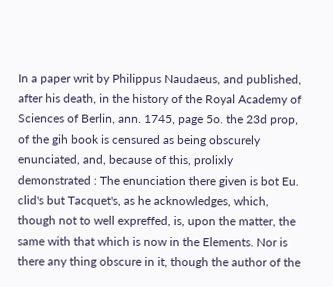In a paper writ by Philippus Naudaeus, and published, after his death, in the history of the Royal Academy of Sciences of Berlin, ann. 1745, page 5o. the 23d prop, of the gih book is censured as being obscurely enunciated, and, because of this, prolixly demonstrated : The enunciation there given is bot Eu. clid's but Tacquet's, as he acknowledges, which, though not to well expreffed, is, upon the matter, the same with that which is now in the Elements. Nor is there any thing obscure in it, though the author of the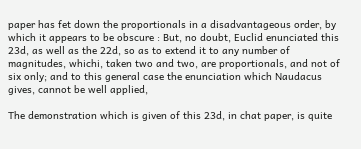paper has fet down the proportionals in a disadvantageous order, by which it appears to be obscure : But, no doubt, Euclid enunciated this 23d, as well as the 22d, so as to extend it to any number of magnitudes, whichi, taken two and two, are proportionals, and not of six only; and to this general case the enunciation which Naudacus gives, cannot be well applied,

The demonstration which is given of this 23d, in chat paper, is quite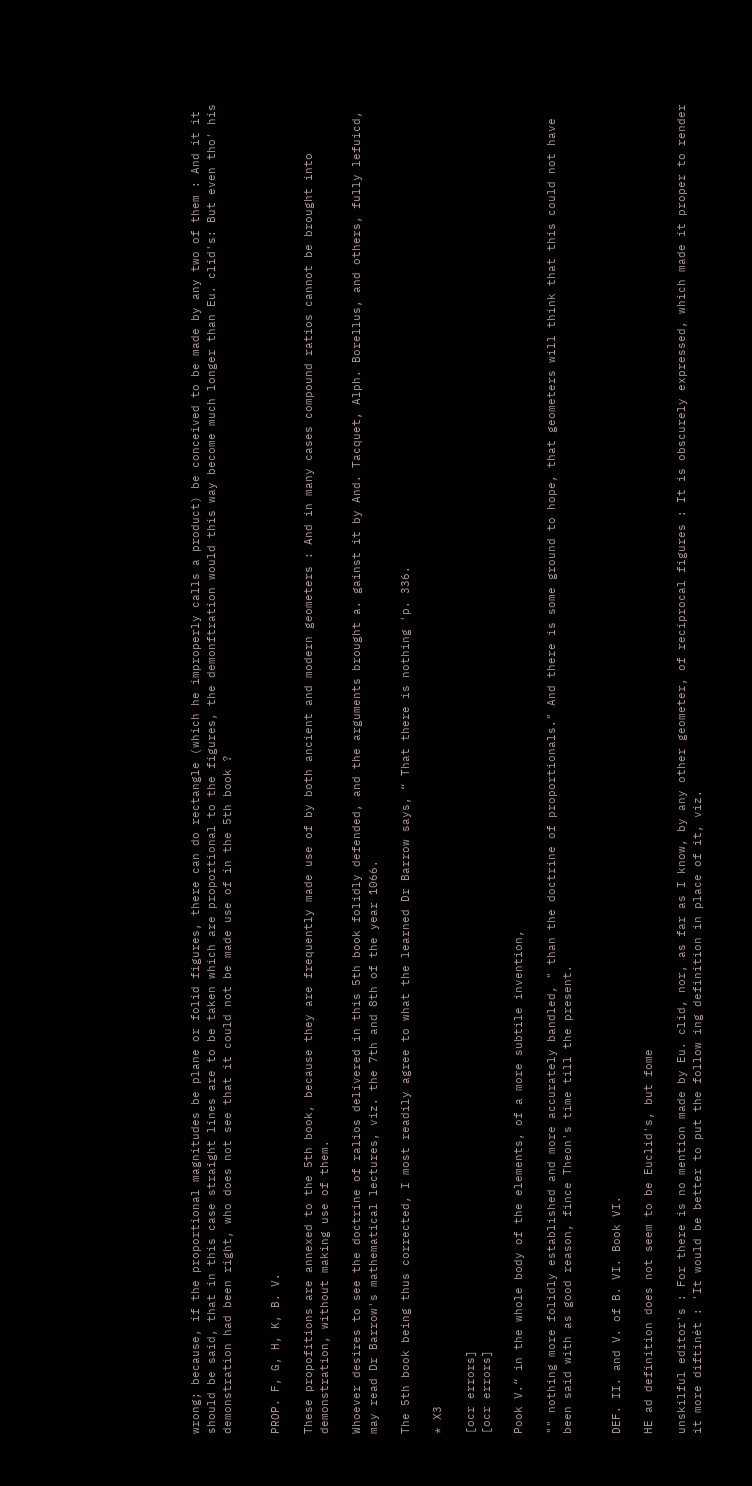wrong; because, if the proportional magnitudes be plane or folid figures, there can do rectangle (which he improperly calls a product) be conceived to be made by any two of them : And it it should be said, that in this case straight lines are to be taken which are proportional to the figures, the demonftration would this way become much longer than Eu. clid's: But even tho' his demonstration had been right, who does not see that it could not be made use of in the 5th book ?


PROP. F, G, H, K, B. V.

These propofitions are annexed to the 5th book, because they are frequently made use of by both ancient and modern geometers : And in many cases compound ratios cannot be brought into demonstration, without making use of them.

Whoever desires to see the doctrine of ralios delivered in this 5th book folidly defended, and the arguments brought a. gainst it by And. Tacquet, Alph. Borellus, and others, fully lefuicd, may read Dr Barrow's mathematical lectures, viz. the 7th and 8th of the year 1066.

The 5th book being thus corrected, I most readily agree to what the learned Dr Barrow says, “ That there is nothing 'p. 336.

* X3

[ocr errors]
[ocr errors]

Pook V.“ in the whole body of the elements, of a more subtile invention,

"" nothing more folidly established and more accurately bandled, " than the doctrine of proportionals." And there is some ground to hope, that geometers will think that this could not have been said with as good reason, fince Theon's time till the present.


DEF. II. and V. of B. VI. Book VI.

HE ad definition does not seem to be Euclid's, but fome

unskilful editor's : For there is no mention made by Eu. clid, nor, as far as I know, by any other geometer, of reciprocal figures : It is obscurely expressed, which made it proper to render it more diftinét : 'It would be better to put the follow ing definition in place of it, viz.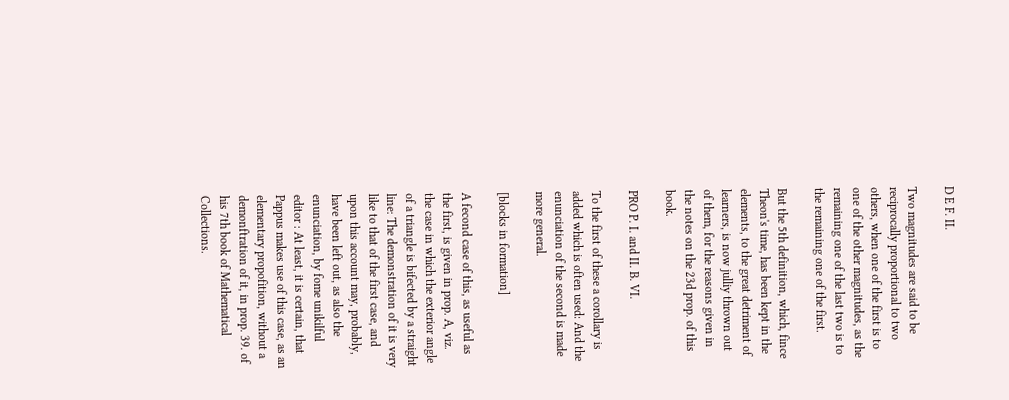D E F. II.

Two magnitudes are said to be reciprocally proportional to two others, when one of the first is to one of the other magnitudes, as the remaining one of the last two is to the remaining one of the first.

But the 5th definition, which, fince Theon's time, has been kept in the elements, to the great detriment of learners, is now julliy thrown out of them, for the reasons given in the notes on the 23d prop. of this book.

PRO P. I. and II. B. VI.

To the first of these a corollary is added which is often used: And the enunciation of the second is made more general.

[blocks in formation]

A fecond case of this, as useful as the first, is given in prop. A, viz. the case in which the exterior angle of a triangle is bifected by a straight line: The demonstration of it is very like to that of the first case, and upon this account may, probably, have been left out, as also the enunciation, by fome unikilful editor : At least, it is certain, that Pappus makes use of this case, as an elementary propofition, without a demonftration of it, in prop. 39. of his 7th book of Mathematical Collections.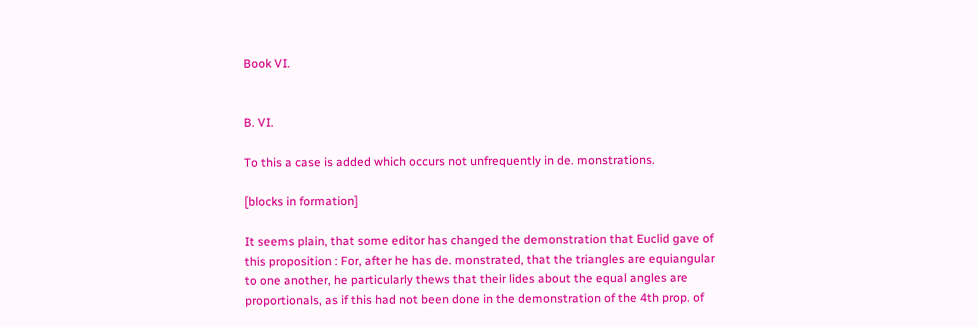Book VI.


B. VI.

To this a case is added which occurs not unfrequently in de. monstrations.

[blocks in formation]

It seems plain, that some editor has changed the demonstration that Euclid gave of this proposition : For, after he has de. monstrated, that the triangles are equiangular to one another, he particularly thews that their lides about the equal angles are proportionals, as if this had not been done in the demonstration of the 4th prop. of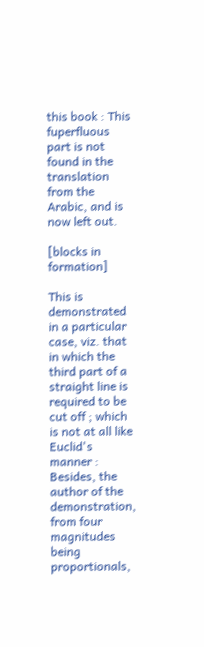this book : This fuperfluous part is not found in the translation from the Arabic, and is now left out.

[blocks in formation]

This is demonstrated in a particular case, viz. that in which the third part of a straight line is required to be cut off ; which is not at all like Euclid's manner : Besides, the author of the demonstration, from four magnitudes being proportionals,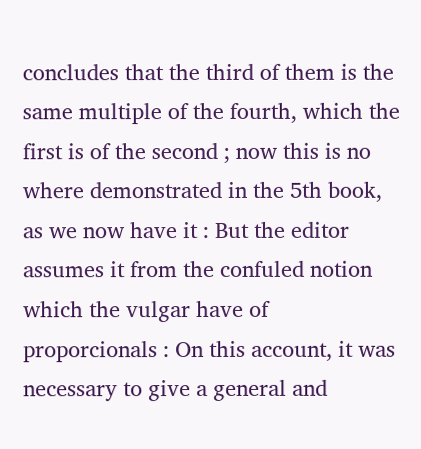concludes that the third of them is the same multiple of the fourth, which the first is of the second ; now this is no where demonstrated in the 5th book, as we now have it : But the editor assumes it from the confuled notion which the vulgar have of proporcionals : On this account, it was necessary to give a general and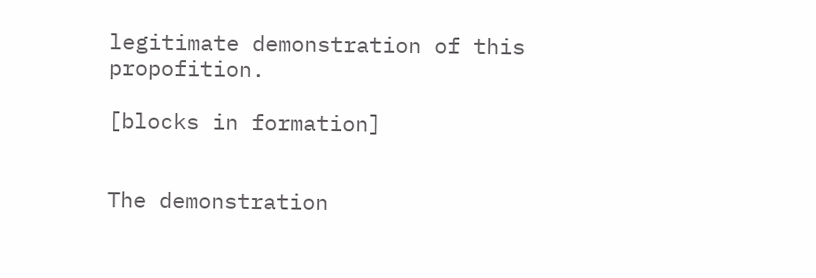legitimate demonstration of this propofition.

[blocks in formation]


The demonstration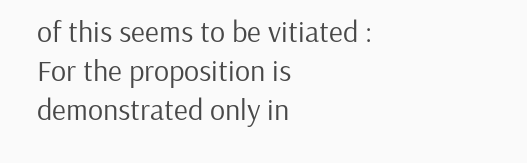of this seems to be vitiated : For the proposition is demonstrated only in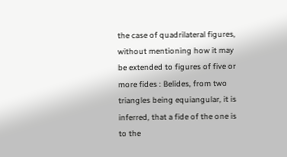the case of quadrilateral figures, without mentioning how it may be extended to figures of five or more fides : Belides, from two triangles being equiangular, it is inferred, that a fide of the one is to the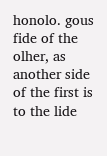honolo. gous fide of the olher, as another side of the first is to the lide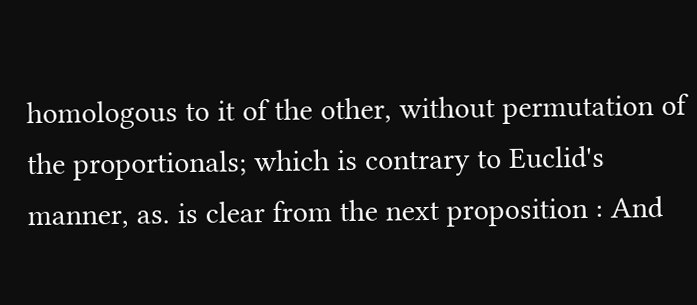homologous to it of the other, without permutation of the proportionals; which is contrary to Euclid's manner, as. is clear from the next proposition : And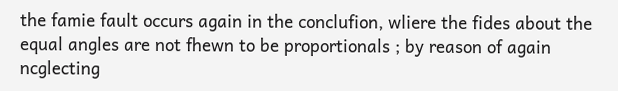the famie fault occurs again in the conclufion, wliere the fides about the equal angles are not fhewn to be proportionals ; by reason of again ncglecting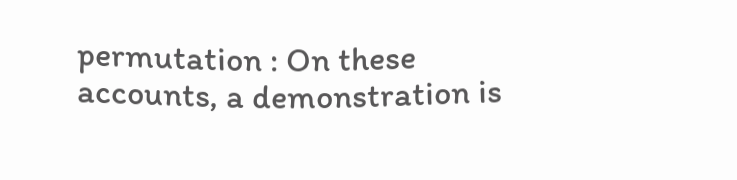permutation : On these accounts, a demonstration is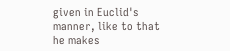given in Euclid's manner, like to that he makes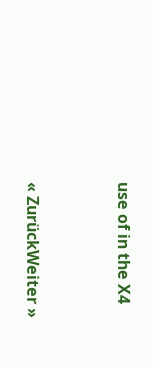use of in the X4


« ZurückWeiter »